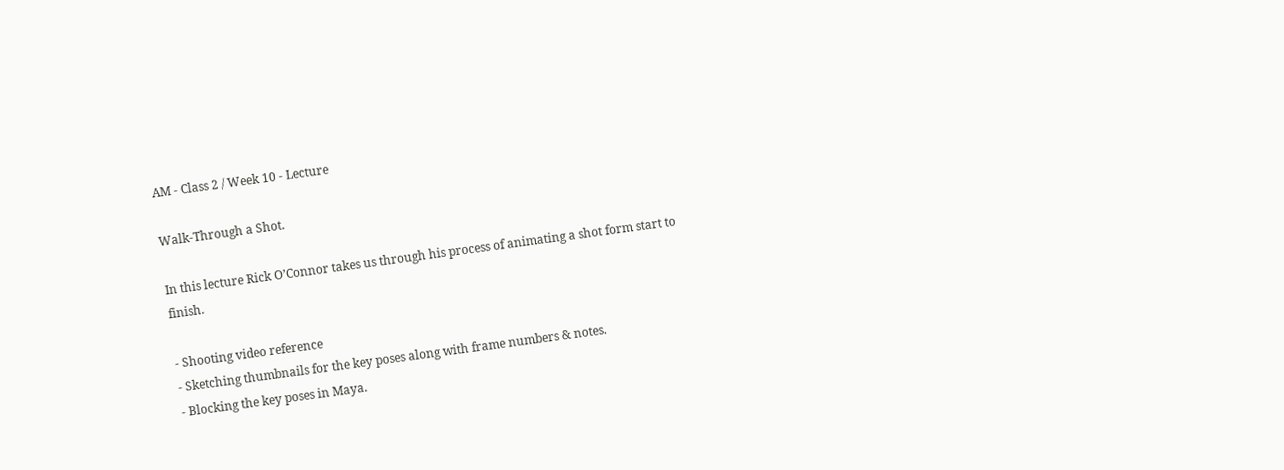AM - Class 2 / Week 10 - Lecture

Walk-Through a Shot.

In this lecture Rick O’Connor takes us through his process of animating a shot form start to finish.

- Shooting video reference
- Sketching thumbnails for the key poses along with frame numbers & notes.
- Blocking the key poses in Maya.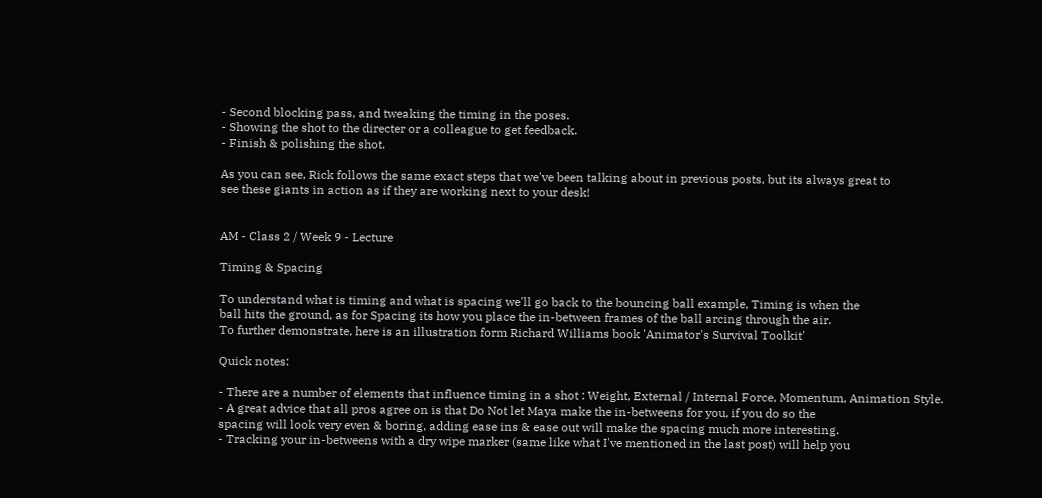- Second blocking pass, and tweaking the timing in the poses.
- Showing the shot to the directer or a colleague to get feedback.
- Finish & polishing the shot.

As you can see, Rick follows the same exact steps that we've been talking about in previous posts, but its always great to
see these giants in action as if they are working next to your desk!


AM - Class 2 / Week 9 - Lecture

Timing & Spacing

To understand what is timing and what is spacing we'll go back to the bouncing ball example, Timing is when the
ball hits the ground, as for Spacing its how you place the in-between frames of the ball arcing through the air.
To further demonstrate, here is an illustration form Richard Williams book 'Animator's Survival Toolkit'

Quick notes:

- There are a number of elements that influence timing in a shot : Weight, External / Internal Force, Momentum, Animation Style.
- A great advice that all pros agree on is that Do Not let Maya make the in-betweens for you, if you do so the
spacing will look very even & boring, adding ease ins & ease out will make the spacing much more interesting.
- Tracking your in-betweens with a dry wipe marker (same like what I've mentioned in the last post) will help you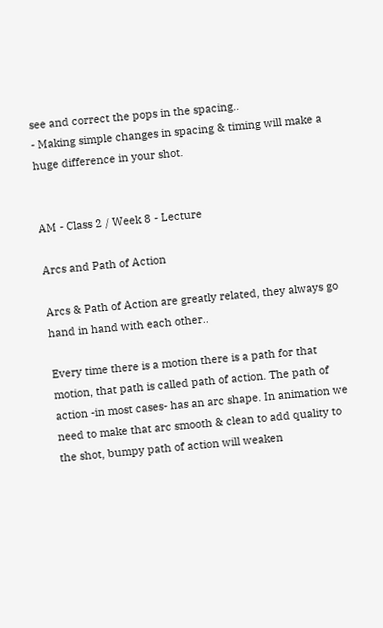see and correct the pops in the spacing..
- Making simple changes in spacing & timing will make a huge difference in your shot.


AM - Class 2 / Week 8 - Lecture

Arcs and Path of Action

Arcs & Path of Action are greatly related, they always go hand in hand with each other..

Every time there is a motion there is a path for that motion, that path is called path of action. The path of action -in most cases- has an arc shape. In animation we need to make that arc smooth & clean to add quality to the shot, bumpy path of action will weaken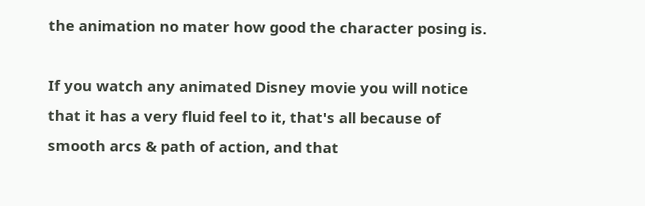the animation no mater how good the character posing is.

If you watch any animated Disney movie you will notice that it has a very fluid feel to it, that's all because of smooth arcs & path of action, and that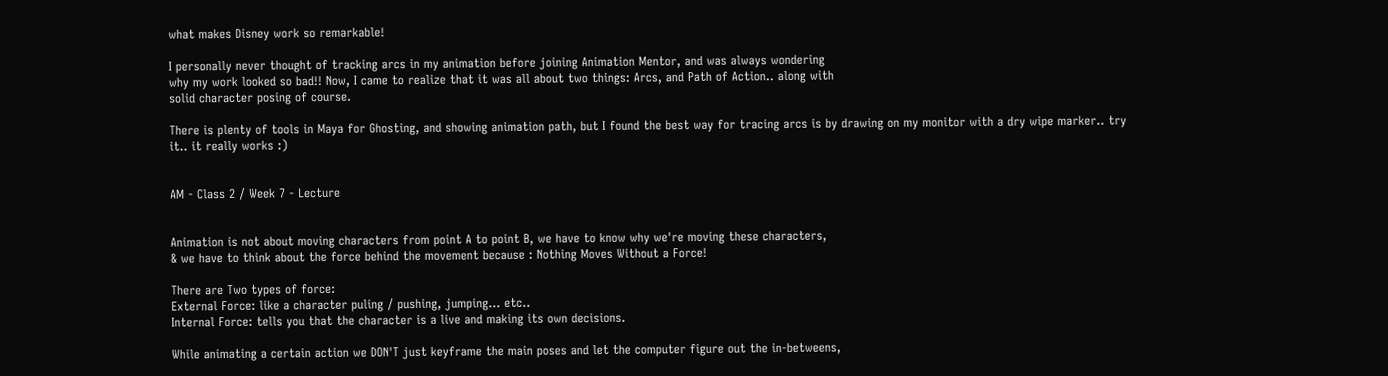what makes Disney work so remarkable!

I personally never thought of tracking arcs in my animation before joining Animation Mentor, and was always wondering
why my work looked so bad!! Now, I came to realize that it was all about two things: Arcs, and Path of Action.. along with
solid character posing of course.

There is plenty of tools in Maya for Ghosting, and showing animation path, but I found the best way for tracing arcs is by drawing on my monitor with a dry wipe marker.. try it.. it really works :)


AM - Class 2 / Week 7 - Lecture


Animation is not about moving characters from point A to point B, we have to know why we're moving these characters,
& we have to think about the force behind the movement because : Nothing Moves Without a Force!

There are Two types of force:
External Force: like a character puling / pushing, jumping... etc..
Internal Force: tells you that the character is a live and making its own decisions.

While animating a certain action we DON'T just keyframe the main poses and let the computer figure out the in-betweens,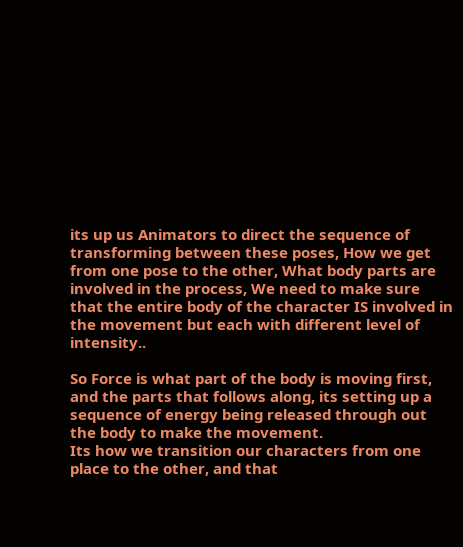its up us Animators to direct the sequence of transforming between these poses, How we get from one pose to the other, What body parts are involved in the process, We need to make sure that the entire body of the character IS involved in the movement but each with different level of intensity..

So Force is what part of the body is moving first, and the parts that follows along, its setting up a sequence of energy being released through out the body to make the movement.
Its how we transition our characters from one place to the other, and that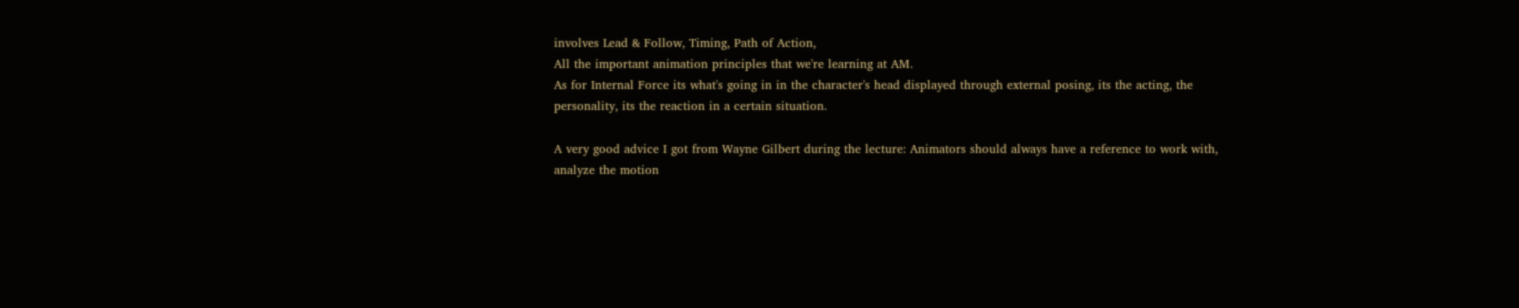involves Lead & Follow, Timing, Path of Action,
All the important animation principles that we're learning at AM.
As for Internal Force its what's going in in the character's head displayed through external posing, its the acting, the
personality, its the reaction in a certain situation.

A very good advice I got from Wayne Gilbert during the lecture: Animators should always have a reference to work with,
analyze the motion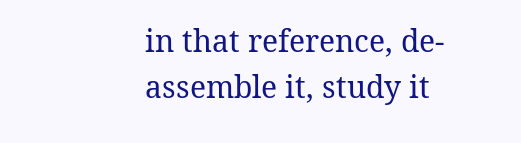in that reference, de-assemble it, study it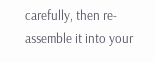carefully, then re-assemble it into your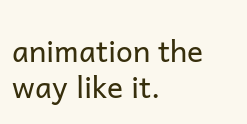animation the
way like it.